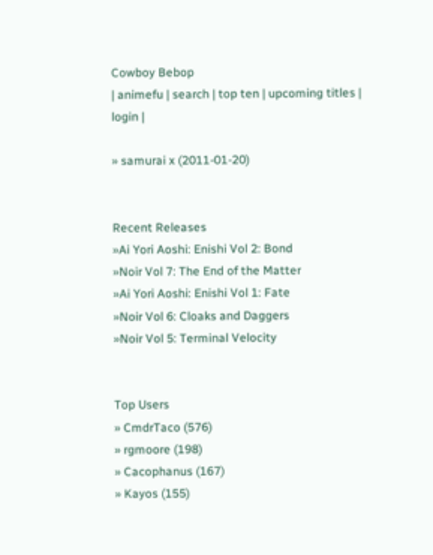Cowboy Bebop
| animefu | search | top ten | upcoming titles | login |

» samurai x (2011-01-20)


Recent Releases
»Ai Yori Aoshi: Enishi Vol 2: Bond
»Noir Vol 7: The End of the Matter
»Ai Yori Aoshi: Enishi Vol 1: Fate
»Noir Vol 6: Cloaks and Daggers
»Noir Vol 5: Terminal Velocity


Top Users
» CmdrTaco (576)
» rgmoore (198)
» Cacophanus (167)
» Kayos (155)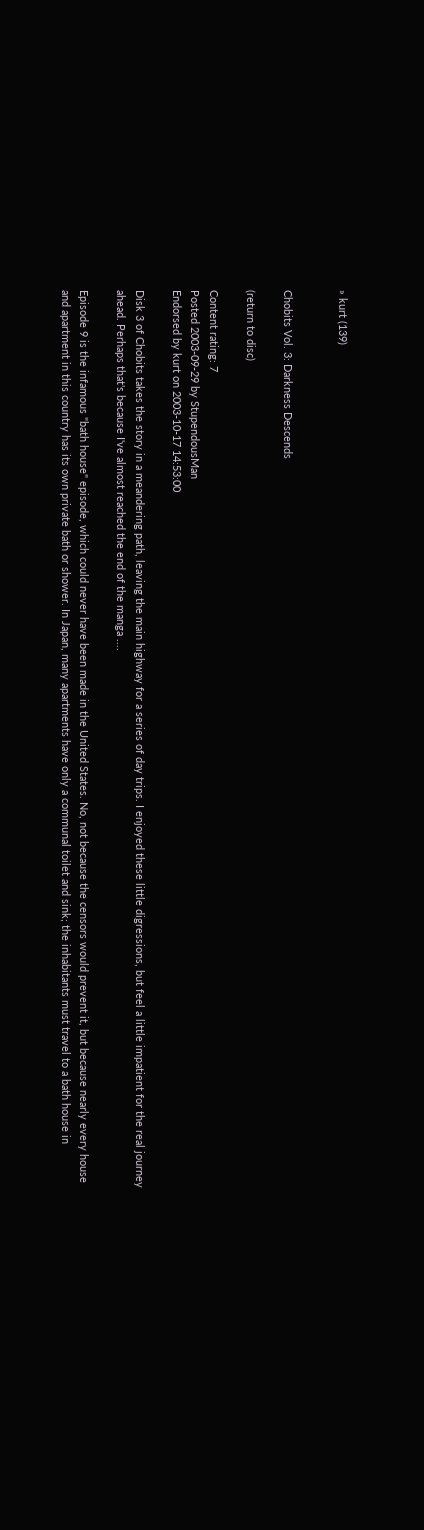» kurt (139)


Chobits Vol. 3: Darkness Descends

(return to disc)

Content rating: 7
Posted 2003-09-29 by StupendousMan
Endorsed by kurt on 2003-10-17 14:53:00

Disk 3 of Chobits takes the story in a meandering path, leaving the main highway for a series of day trips. I enjoyed these little digressions, but feel a little impatient for the real journey ahead. Perhaps that's because I've almost reached the end of the manga ....

Episode 9 is the infamous "bath house" episode, which could never have been made in the United States. No, not because the censors would prevent it, but because nearly every house and apartment in this country has its own private bath or shower. In Japan, many apartments have only a communal toilet and sink; the inhabitants must travel to a bath house in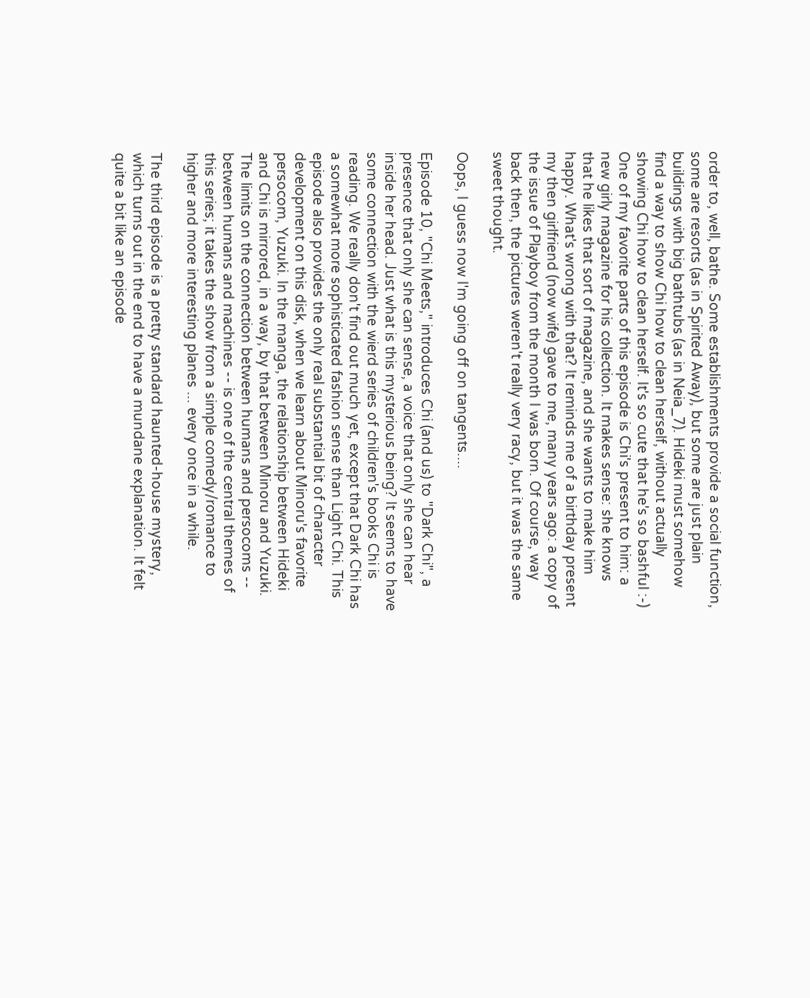order to, well, bathe. Some establishments provide a social function, some are resorts (as in Spirited Away), but some are just plain buildings with big bathtubs (as in Neia_7). Hideki must somehow find a way to show Chi how to clean herself, without actually showing Chi how to clean herself. It's so cute that he's so bashful :-) One of my favorite parts of this episode is Chi's present to him: a new girly magazine for his collection. It makes sense: she knows that he likes that sort of magazine, and she wants to make him happy. What's wrong with that? It reminds me of a birthday present my then girlfriend (now wife) gave to me, many years ago: a copy of the issue of Playboy from the month I was born. Of course, way back then, the pictures weren't really very racy, but it was the same sweet thought.

Oops, I guess now I'm going off on tangents....

Episode 10, "Chi Meets," introduces Chi (and us) to "Dark Chi", a presence that only she can sense, a voice that only she can hear inside her head. Just what is this mysterious being? It seems to have some connection with the wierd series of children's books Chi is reading. We really don't find out much yet, except that Dark Chi has a somewhat more sophisticated fashion sense than Light Chi. This episode also provides the only real substantial bit of character development on this disk, when we learn about Minoru's favorite persocom, Yuzuki. In the manga, the relationship between Hideki and Chi is mirrored, in a way, by that between Minoru and Yuzuki. The limits on the connection between humans and persocoms -- between humans and machines -- is one of the central themes of this series; it takes the show from a simple comedy/romance to higher and more interesting planes ... every once in a while.

The third episode is a pretty standard haunted-house mystery, which turns out in the end to have a mundane explanation. It felt quite a bit like an episode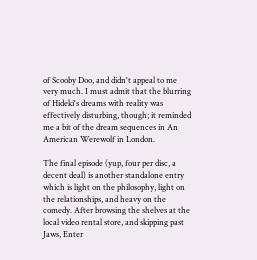of Scooby Doo, and didn't appeal to me very much. I must admit that the blurring of Hideki's dreams with reality was effectively disturbing, though; it reminded me a bit of the dream sequences in An American Werewolf in London.

The final episode (yup, four per disc, a decent deal) is another standalone entry which is light on the philosophy, light on the relationships, and heavy on the comedy. After browsing the shelves at the local video rental store, and skipping past Jaws, Enter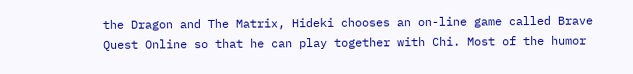the Dragon and The Matrix, Hideki chooses an on-line game called Brave Quest Online so that he can play together with Chi. Most of the humor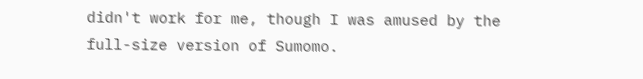didn't work for me, though I was amused by the full-size version of Sumomo.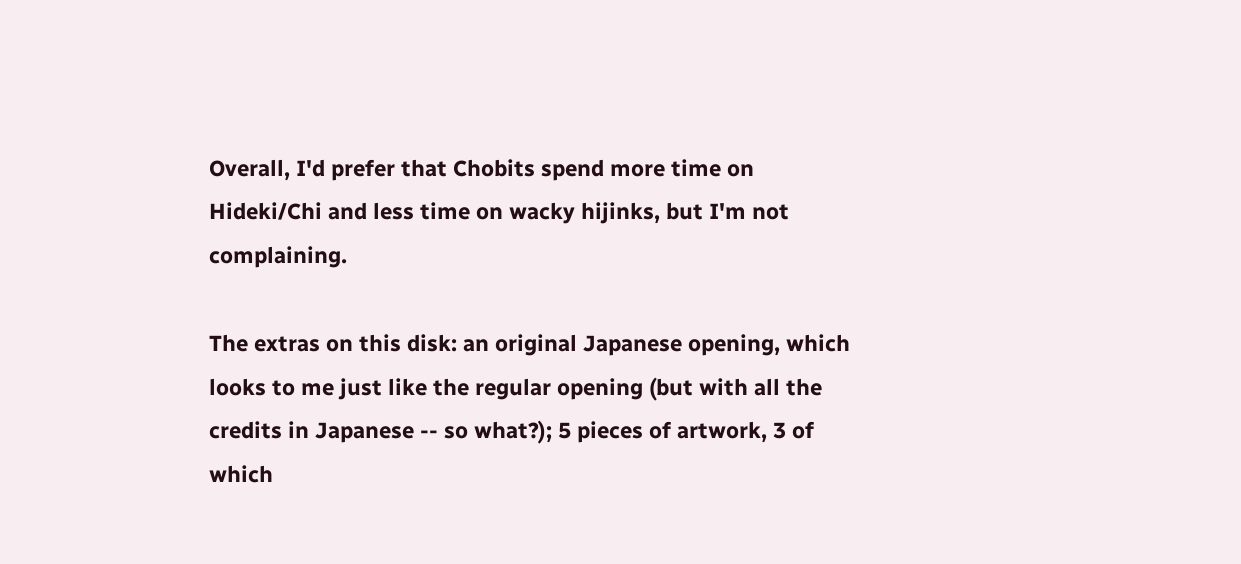Overall, I'd prefer that Chobits spend more time on Hideki/Chi and less time on wacky hijinks, but I'm not complaining.

The extras on this disk: an original Japanese opening, which looks to me just like the regular opening (but with all the credits in Japanese -- so what?); 5 pieces of artwork, 3 of which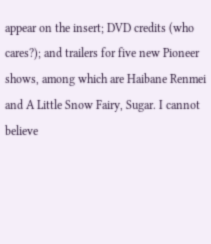appear on the insert; DVD credits (who cares?); and trailers for five new Pioneer shows, among which are Haibane Renmei and A Little Snow Fairy, Sugar. I cannot believe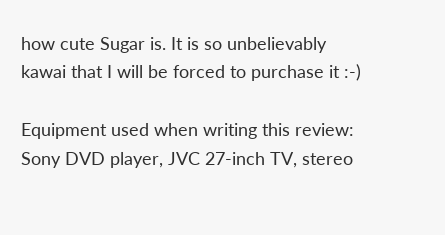how cute Sugar is. It is so unbelievably kawai that I will be forced to purchase it :-)

Equipment used when writing this review:
Sony DVD player, JVC 27-inch TV, stereo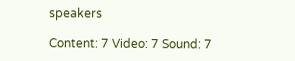speakers

Content: 7 Video: 7 Sound: 7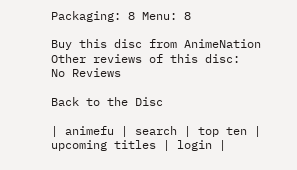Packaging: 8 Menu: 8

Buy this disc from AnimeNation
Other reviews of this disc:
No Reviews

Back to the Disc

| animefu | search | top ten | upcoming titles | login |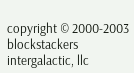copyright © 2000-2003 blockstackers intergalactic, llc